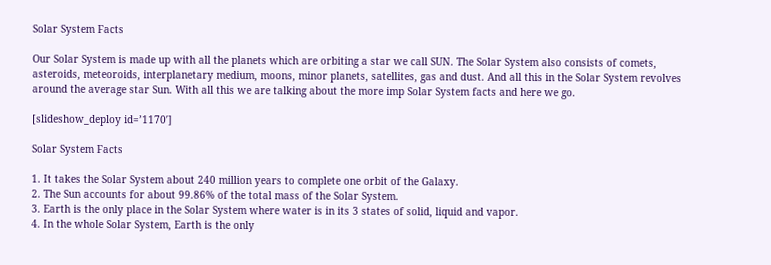Solar System Facts

Our Solar System is made up with all the planets which are orbiting a star we call SUN. The Solar System also consists of comets, asteroids, meteoroids, interplanetary medium, moons, minor planets, satellites, gas and dust. And all this in the Solar System revolves around the average star Sun. With all this we are talking about the more imp Solar System facts and here we go.

[slideshow_deploy id=’1170′]

Solar System Facts

1. It takes the Solar System about 240 million years to complete one orbit of the Galaxy.
2. The Sun accounts for about 99.86% of the total mass of the Solar System.
3. Earth is the only place in the Solar System where water is in its 3 states of solid, liquid and vapor.
4. In the whole Solar System, Earth is the only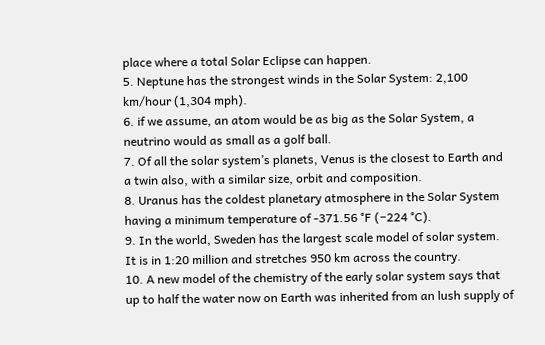place where a total Solar Eclipse can happen.
5. Neptune has the strongest winds in the Solar System: 2,100 km/hour (1,304 mph).
6. if we assume, an atom would be as big as the Solar System, a neutrino would as small as a golf ball.
7. Of all the solar system’s planets, Venus is the closest to Earth and a twin also, with a similar size, orbit and composition.
8. Uranus has the coldest planetary atmosphere in the Solar System having a minimum temperature of -371.56 °F (−224 °C).
9. In the world, Sweden has the largest scale model of solar system. It is in 1:20 million and stretches 950 km across the country.
10. A new model of the chemistry of the early solar system says that up to half the water now on Earth was inherited from an lush supply of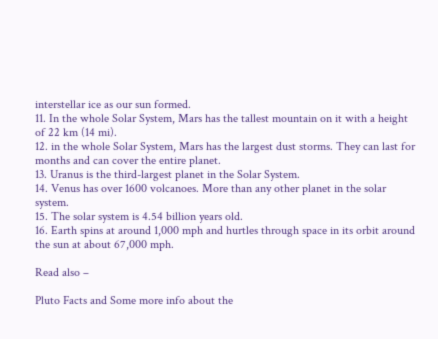interstellar ice as our sun formed.
11. In the whole Solar System, Mars has the tallest mountain on it with a height of 22 km (14 mi).
12. in the whole Solar System, Mars has the largest dust storms. They can last for months and can cover the entire planet.
13. Uranus is the third-largest planet in the Solar System.
14. Venus has over 1600 volcanoes. More than any other planet in the solar system.
15. The solar system is 4.54 billion years old.
16. Earth spins at around 1,000 mph and hurtles through space in its orbit around the sun at about 67,000 mph.

Read also –

Pluto Facts and Some more info about the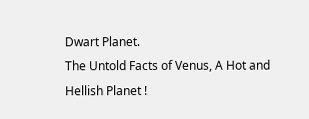Dwart Planet.
The Untold Facts of Venus, A Hot and Hellish Planet !